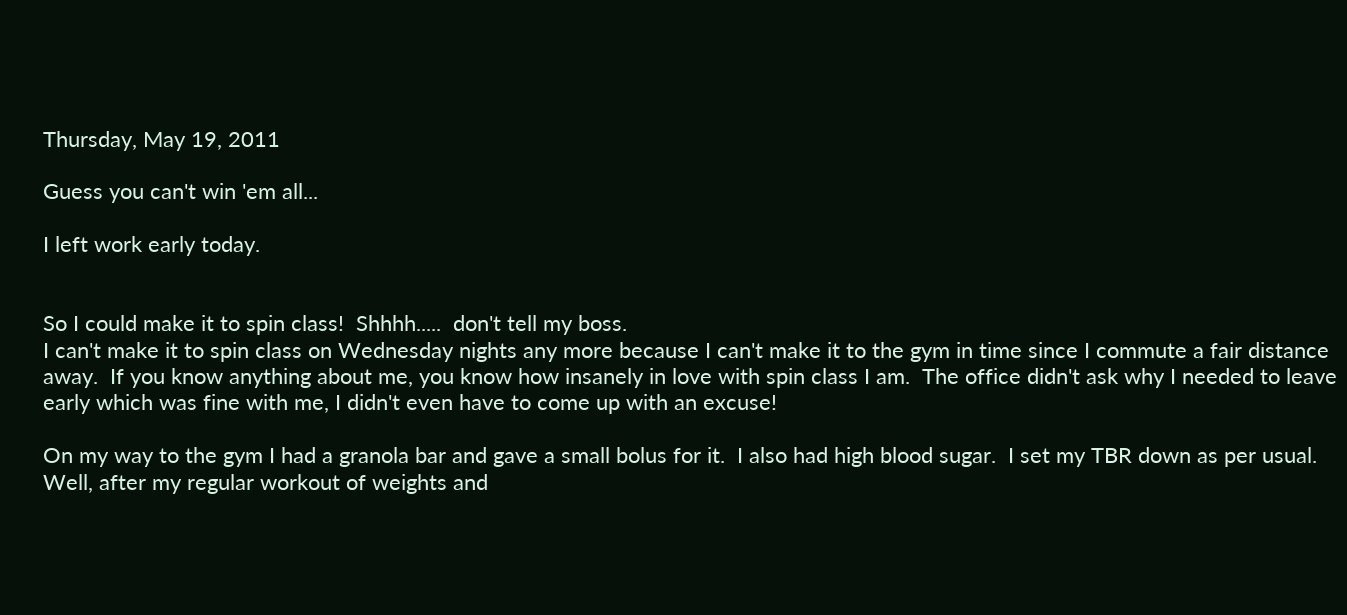Thursday, May 19, 2011

Guess you can't win 'em all...

I left work early today.


So I could make it to spin class!  Shhhh.....  don't tell my boss.
I can't make it to spin class on Wednesday nights any more because I can't make it to the gym in time since I commute a fair distance away.  If you know anything about me, you know how insanely in love with spin class I am.  The office didn't ask why I needed to leave early which was fine with me, I didn't even have to come up with an excuse!

On my way to the gym I had a granola bar and gave a small bolus for it.  I also had high blood sugar.  I set my TBR down as per usual.  Well, after my regular workout of weights and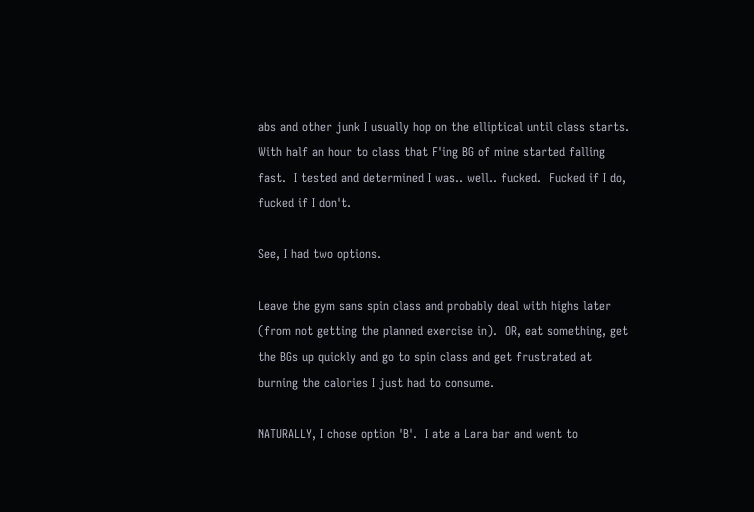abs and other junk I usually hop on the elliptical until class starts.  With half an hour to class that F'ing BG of mine started falling fast.  I tested and determined I was.. well.. fucked.  Fucked if I do, fucked if I don't.

See, I had two options.

Leave the gym sans spin class and probably deal with highs later (from not getting the planned exercise in).  OR, eat something, get the BGs up quickly and go to spin class and get frustrated at burning the calories I just had to consume.

NATURALLY, I chose option 'B'.  I ate a Lara bar and went to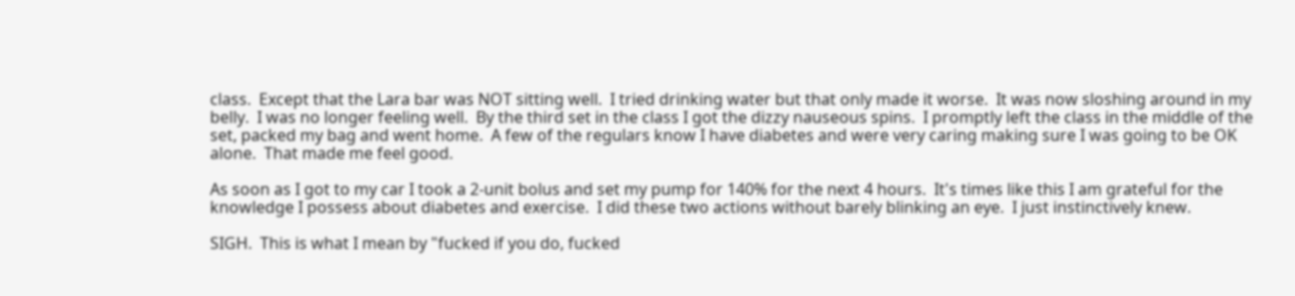class.  Except that the Lara bar was NOT sitting well.  I tried drinking water but that only made it worse.  It was now sloshing around in my belly.  I was no longer feeling well.  By the third set in the class I got the dizzy nauseous spins.  I promptly left the class in the middle of the set, packed my bag and went home.  A few of the regulars know I have diabetes and were very caring making sure I was going to be OK alone.  That made me feel good.

As soon as I got to my car I took a 2-unit bolus and set my pump for 140% for the next 4 hours.  It's times like this I am grateful for the knowledge I possess about diabetes and exercise.  I did these two actions without barely blinking an eye.  I just instinctively knew.

SIGH.  This is what I mean by "fucked if you do, fucked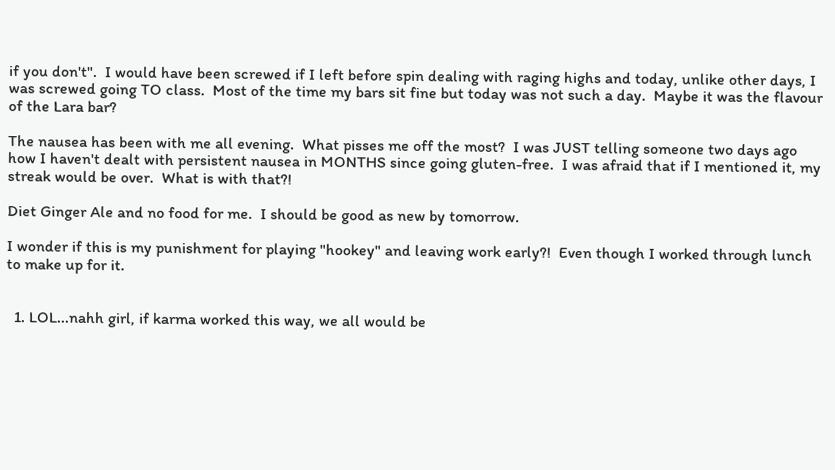if you don't".  I would have been screwed if I left before spin dealing with raging highs and today, unlike other days, I was screwed going TO class.  Most of the time my bars sit fine but today was not such a day.  Maybe it was the flavour of the Lara bar?

The nausea has been with me all evening.  What pisses me off the most?  I was JUST telling someone two days ago how I haven't dealt with persistent nausea in MONTHS since going gluten-free.  I was afraid that if I mentioned it, my streak would be over.  What is with that?!

Diet Ginger Ale and no food for me.  I should be good as new by tomorrow.

I wonder if this is my punishment for playing "hookey" and leaving work early?!  Even though I worked through lunch to make up for it.


  1. LOL...nahh girl, if karma worked this way, we all would be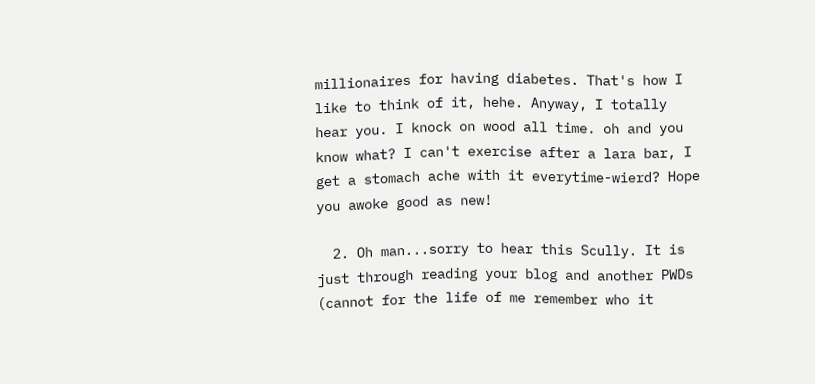millionaires for having diabetes. That's how I like to think of it, hehe. Anyway, I totally hear you. I knock on wood all time. oh and you know what? I can't exercise after a lara bar, I get a stomach ache with it everytime-wierd? Hope you awoke good as new!

  2. Oh man...sorry to hear this Scully. It is just through reading your blog and another PWDs (cannot for the life of me remember who it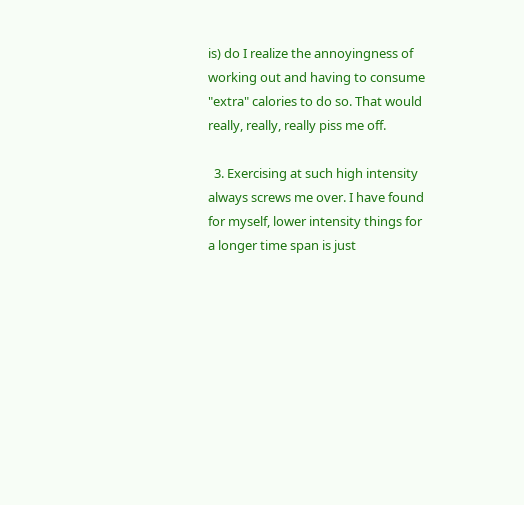is) do I realize the annoyingness of working out and having to consume "extra" calories to do so. That would really, really, really piss me off.

  3. Exercising at such high intensity always screws me over. I have found for myself, lower intensity things for a longer time span is just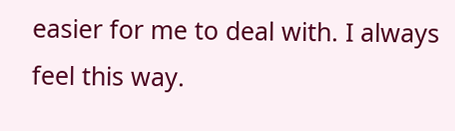easier for me to deal with. I always feel this way.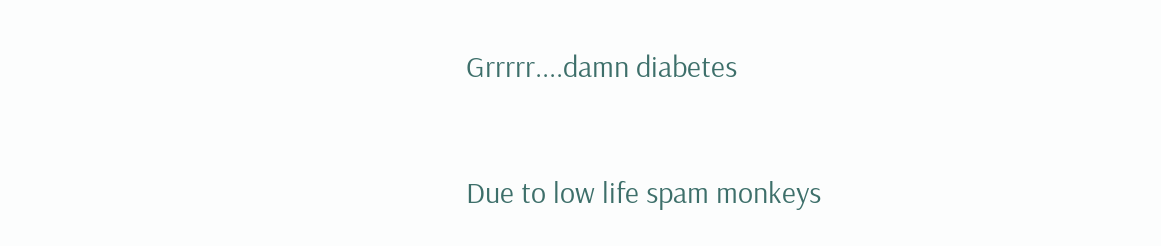Grrrrr....damn diabetes


Due to low life spam monkeys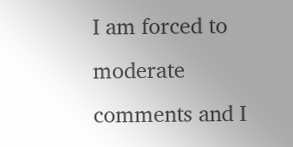I am forced to moderate comments and I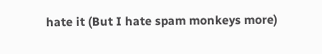hate it (But I hate spam monkeys more)